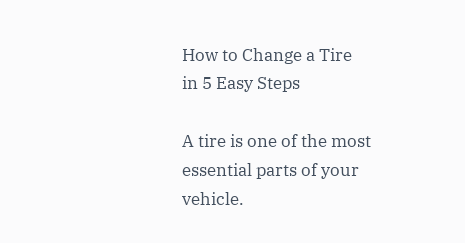How to Change a Tire in 5 Easy Steps

A tire is one of the most essential parts of your vehicle.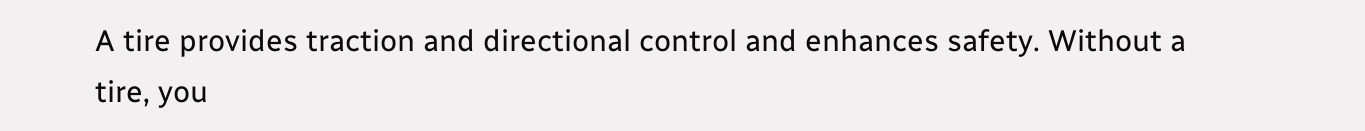A tire provides traction and directional control and enhances safety. Without a tire, you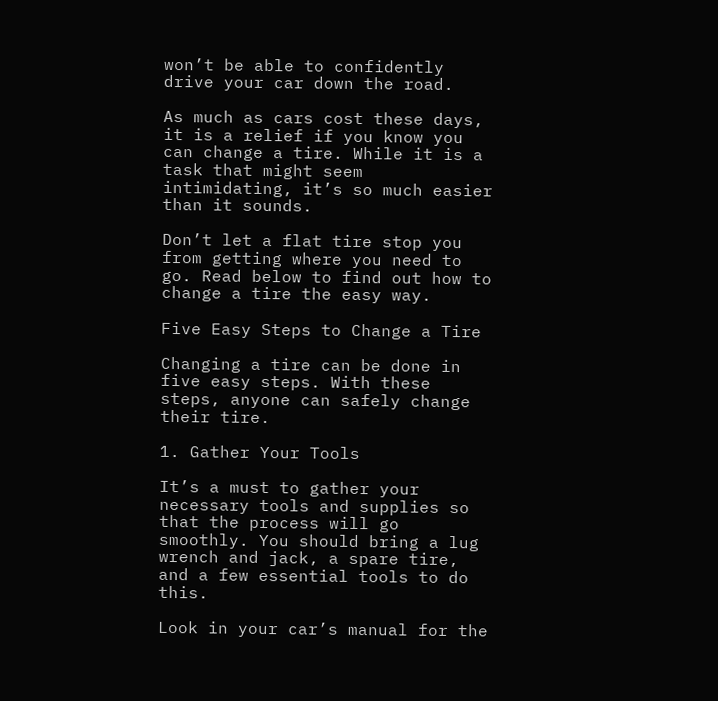won’t be able to confidently drive your car down the road.

As much as cars cost these days, it is a relief if you know you can change a tire. While it is a task that might seem intimidating, it’s so much easier than it sounds.

Don’t let a flat tire stop you from getting where you need to go. Read below to find out how to change a tire the easy way.

Five Easy Steps to Change a Tire

Changing a tire can be done in five easy steps. With these steps, anyone can safely change their tire.

1. Gather Your Tools

It’s a must to gather your necessary tools and supplies so that the process will go smoothly. You should bring a lug wrench and jack, a spare tire, and a few essential tools to do this.

Look in your car’s manual for the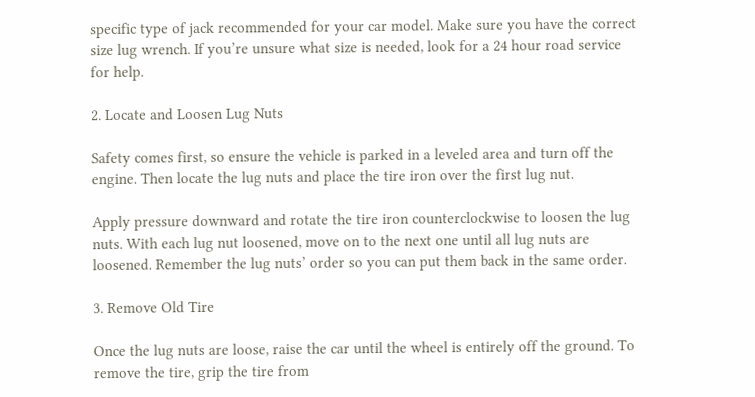specific type of jack recommended for your car model. Make sure you have the correct size lug wrench. If you’re unsure what size is needed, look for a 24 hour road service for help.

2. Locate and Loosen Lug Nuts

Safety comes first, so ensure the vehicle is parked in a leveled area and turn off the engine. Then locate the lug nuts and place the tire iron over the first lug nut.

Apply pressure downward and rotate the tire iron counterclockwise to loosen the lug nuts. With each lug nut loosened, move on to the next one until all lug nuts are loosened. Remember the lug nuts’ order so you can put them back in the same order.

3. Remove Old Tire

Once the lug nuts are loose, raise the car until the wheel is entirely off the ground. To remove the tire, grip the tire from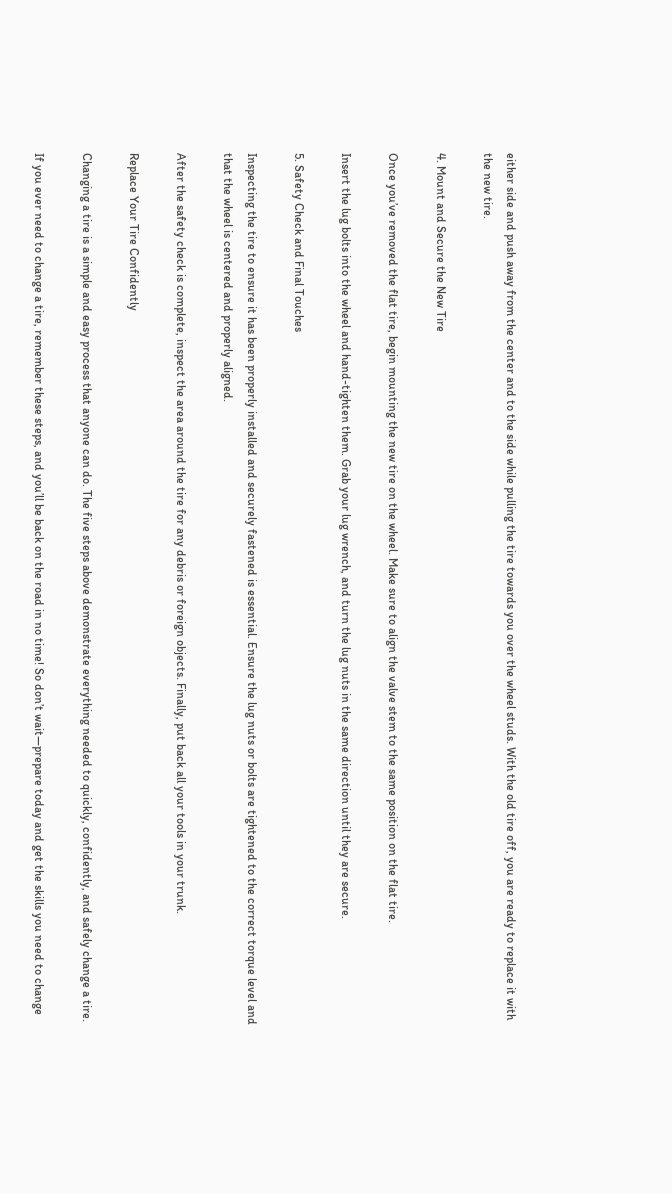either side and push away from the center and to the side while pulling the tire towards you over the wheel studs. With the old tire off, you are ready to replace it with the new tire.

4. Mount and Secure the New Tire

Once you’ve removed the flat tire, begin mounting the new tire on the wheel. Make sure to align the valve stem to the same position on the flat tire.

Insert the lug bolts into the wheel and hand-tighten them. Grab your lug wrench, and turn the lug nuts in the same direction until they are secure.

5. Safety Check and Final Touches

Inspecting the tire to ensure it has been properly installed and securely fastened is essential. Ensure the lug nuts or bolts are tightened to the correct torque level and that the wheel is centered and properly aligned.

After the safety check is complete, inspect the area around the tire for any debris or foreign objects. Finally, put back all your tools in your trunk.

Replace Your Tire Confidently

Changing a tire is a simple and easy process that anyone can do. The five steps above demonstrate everything needed to quickly, confidently, and safely change a tire.

If you ever need to change a tire, remember these steps, and you’ll be back on the road in no time! So don’t wait—prepare today and get the skills you need to change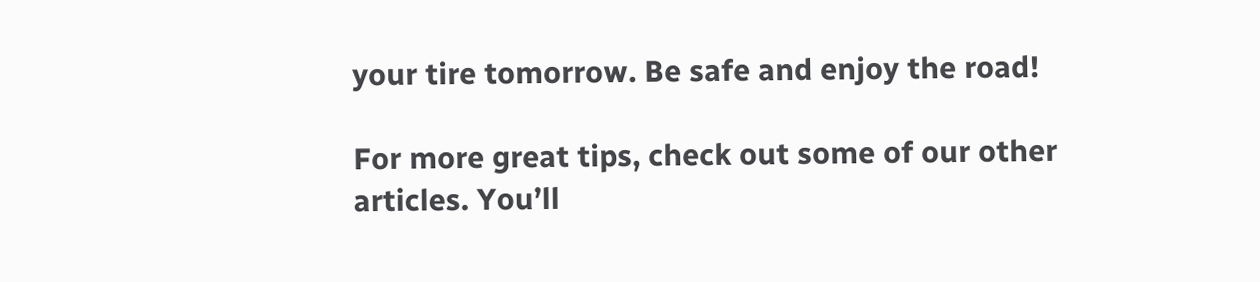your tire tomorrow. Be safe and enjoy the road!

For more great tips, check out some of our other articles. You’ll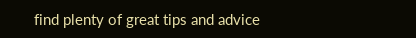find plenty of great tips and advice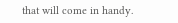that will come in handy.